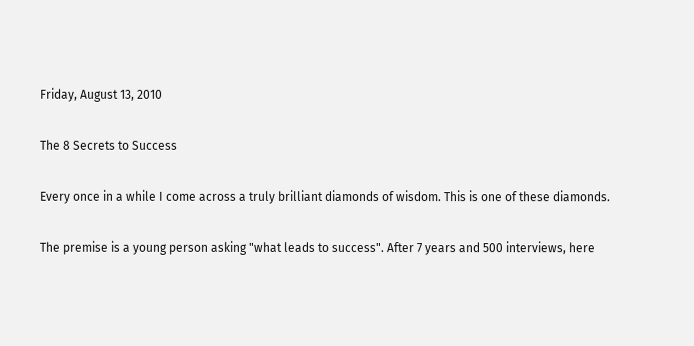Friday, August 13, 2010

The 8 Secrets to Success

Every once in a while I come across a truly brilliant diamonds of wisdom. This is one of these diamonds.

The premise is a young person asking "what leads to success". After 7 years and 500 interviews, here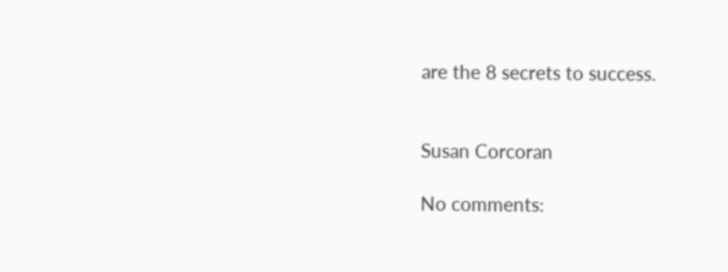are the 8 secrets to success.


Susan Corcoran

No comments: